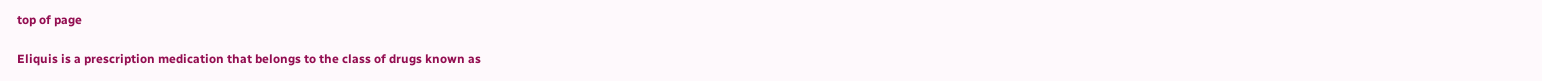top of page

Eliquis is a prescription medication that belongs to the class of drugs known as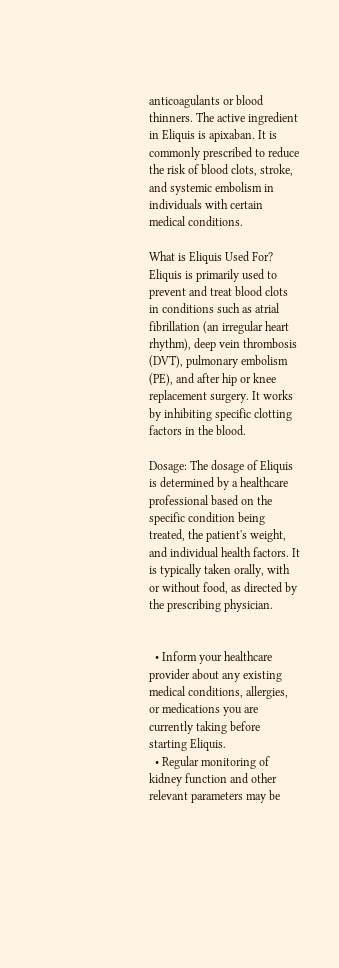anticoagulants or blood thinners. The active ingredient in Eliquis is apixaban. It is commonly prescribed to reduce the risk of blood clots, stroke, and systemic embolism in individuals with certain medical conditions.

What is Eliquis Used For? Eliquis is primarily used to prevent and treat blood clots in conditions such as atrial fibrillation (an irregular heart rhythm), deep vein thrombosis (DVT), pulmonary embolism (PE), and after hip or knee replacement surgery. It works by inhibiting specific clotting factors in the blood.

Dosage: The dosage of Eliquis is determined by a healthcare professional based on the specific condition being treated, the patient's weight, and individual health factors. It is typically taken orally, with or without food, as directed by the prescribing physician.


  • Inform your healthcare provider about any existing medical conditions, allergies, or medications you are currently taking before starting Eliquis.
  • Regular monitoring of kidney function and other relevant parameters may be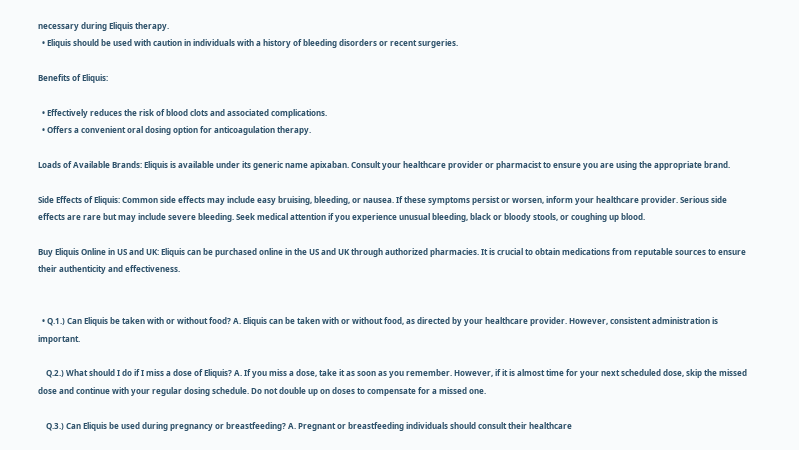necessary during Eliquis therapy.
  • Eliquis should be used with caution in individuals with a history of bleeding disorders or recent surgeries.

Benefits of Eliquis:

  • Effectively reduces the risk of blood clots and associated complications.
  • Offers a convenient oral dosing option for anticoagulation therapy.

Loads of Available Brands: Eliquis is available under its generic name apixaban. Consult your healthcare provider or pharmacist to ensure you are using the appropriate brand.

Side Effects of Eliquis: Common side effects may include easy bruising, bleeding, or nausea. If these symptoms persist or worsen, inform your healthcare provider. Serious side effects are rare but may include severe bleeding. Seek medical attention if you experience unusual bleeding, black or bloody stools, or coughing up blood.

Buy Eliquis Online in US and UK: Eliquis can be purchased online in the US and UK through authorized pharmacies. It is crucial to obtain medications from reputable sources to ensure their authenticity and effectiveness.


  • Q.1.) Can Eliquis be taken with or without food? A. Eliquis can be taken with or without food, as directed by your healthcare provider. However, consistent administration is important.

    Q.2.) What should I do if I miss a dose of Eliquis? A. If you miss a dose, take it as soon as you remember. However, if it is almost time for your next scheduled dose, skip the missed dose and continue with your regular dosing schedule. Do not double up on doses to compensate for a missed one.

    Q.3.) Can Eliquis be used during pregnancy or breastfeeding? A. Pregnant or breastfeeding individuals should consult their healthcare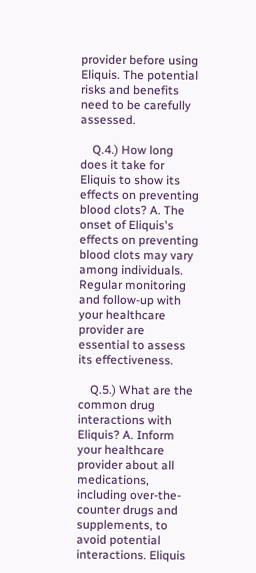provider before using Eliquis. The potential risks and benefits need to be carefully assessed.

    Q.4.) How long does it take for Eliquis to show its effects on preventing blood clots? A. The onset of Eliquis's effects on preventing blood clots may vary among individuals. Regular monitoring and follow-up with your healthcare provider are essential to assess its effectiveness.

    Q.5.) What are the common drug interactions with Eliquis? A. Inform your healthcare provider about all medications, including over-the-counter drugs and supplements, to avoid potential interactions. Eliquis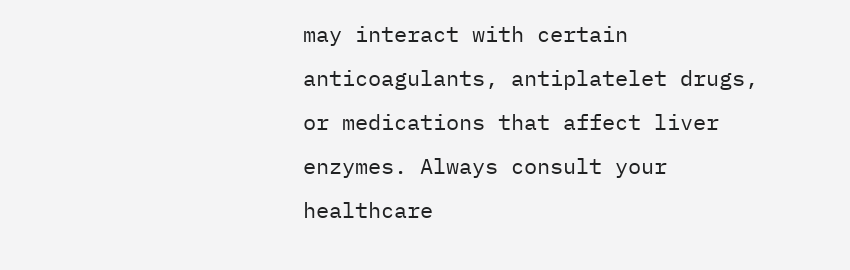may interact with certain anticoagulants, antiplatelet drugs, or medications that affect liver enzymes. Always consult your healthcare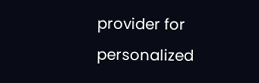provider for personalized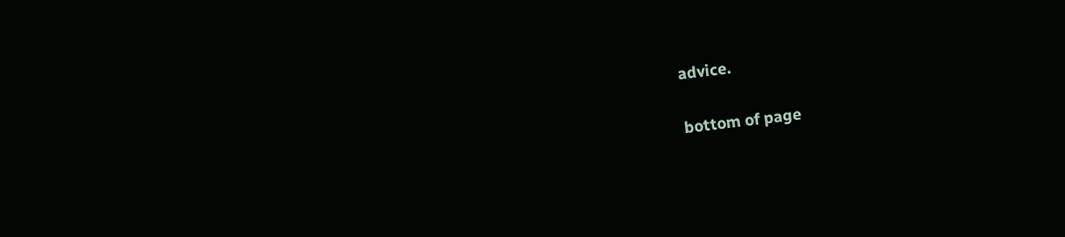advice.

bottom of page